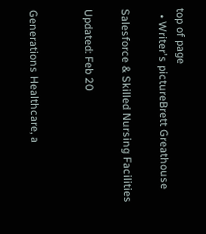top of page
  • Writer's pictureBrett Greathouse

Salesforce & Skilled Nursing Facilities

Updated: Feb 20


Generations Healthcare, a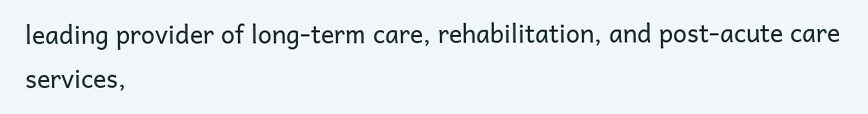leading provider of long-term care, rehabilitation, and post-acute care services,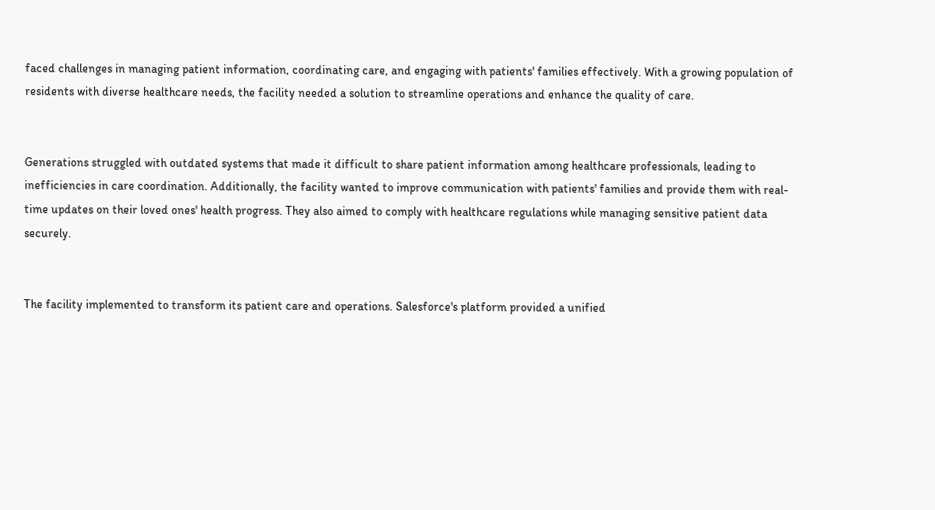faced challenges in managing patient information, coordinating care, and engaging with patients' families effectively. With a growing population of residents with diverse healthcare needs, the facility needed a solution to streamline operations and enhance the quality of care.


Generations struggled with outdated systems that made it difficult to share patient information among healthcare professionals, leading to inefficiencies in care coordination. Additionally, the facility wanted to improve communication with patients' families and provide them with real-time updates on their loved ones' health progress. They also aimed to comply with healthcare regulations while managing sensitive patient data securely.


The facility implemented to transform its patient care and operations. Salesforce's platform provided a unified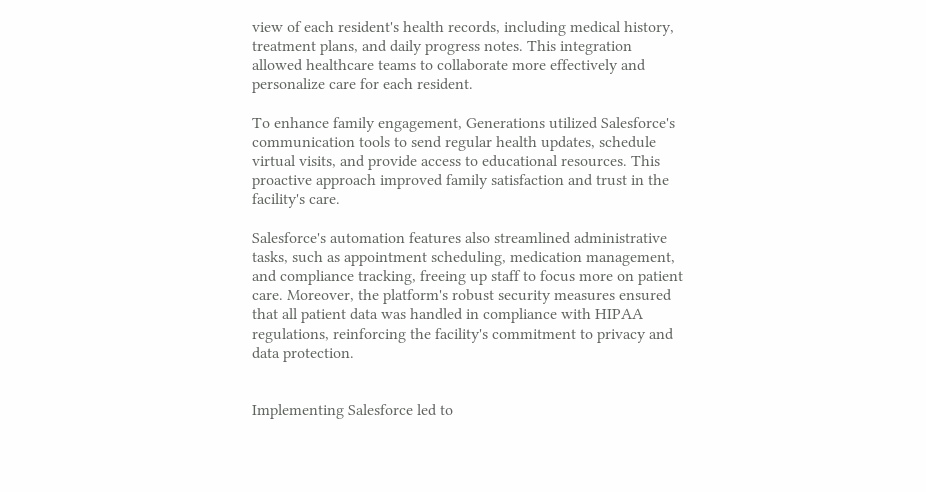view of each resident's health records, including medical history, treatment plans, and daily progress notes. This integration allowed healthcare teams to collaborate more effectively and personalize care for each resident.

To enhance family engagement, Generations utilized Salesforce's communication tools to send regular health updates, schedule virtual visits, and provide access to educational resources. This proactive approach improved family satisfaction and trust in the facility's care.

Salesforce's automation features also streamlined administrative tasks, such as appointment scheduling, medication management, and compliance tracking, freeing up staff to focus more on patient care. Moreover, the platform's robust security measures ensured that all patient data was handled in compliance with HIPAA regulations, reinforcing the facility's commitment to privacy and data protection.


Implementing Salesforce led to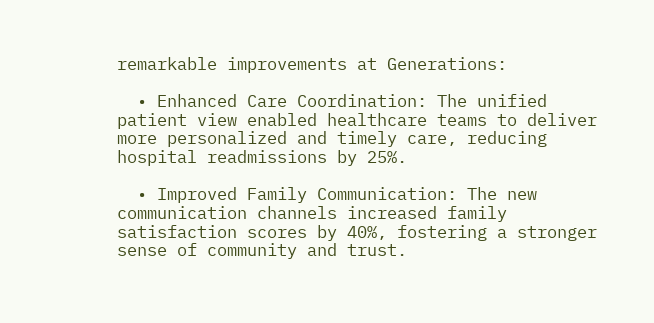remarkable improvements at Generations:

  • Enhanced Care Coordination: The unified patient view enabled healthcare teams to deliver more personalized and timely care, reducing hospital readmissions by 25%.

  • Improved Family Communication: The new communication channels increased family satisfaction scores by 40%, fostering a stronger sense of community and trust.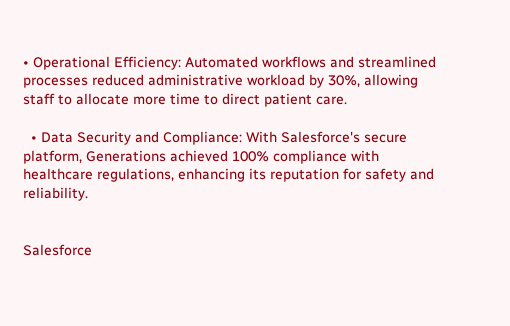• Operational Efficiency: Automated workflows and streamlined processes reduced administrative workload by 30%, allowing staff to allocate more time to direct patient care.

  • Data Security and Compliance: With Salesforce's secure platform, Generations achieved 100% compliance with healthcare regulations, enhancing its reputation for safety and reliability.


Salesforce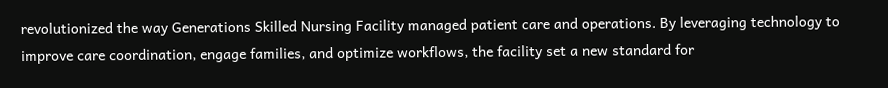revolutionized the way Generations Skilled Nursing Facility managed patient care and operations. By leveraging technology to improve care coordination, engage families, and optimize workflows, the facility set a new standard for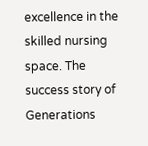excellence in the skilled nursing space. The success story of Generations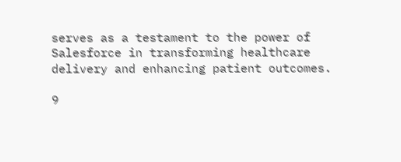serves as a testament to the power of Salesforce in transforming healthcare delivery and enhancing patient outcomes.

9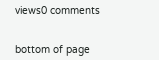views0 comments


bottom of page